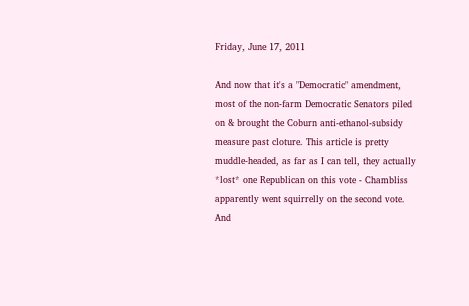Friday, June 17, 2011

And now that it's a "Democratic" amendment, most of the non-farm Democratic Senators piled on & brought the Coburn anti-ethanol-subsidy measure past cloture. This article is pretty muddle-headed, as far as I can tell, they actually *lost* one Republican on this vote - Chambliss apparently went squirrelly on the second vote. And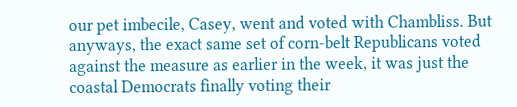our pet imbecile, Casey, went and voted with Chambliss. But anyways, the exact same set of corn-belt Republicans voted against the measure as earlier in the week, it was just the coastal Democrats finally voting their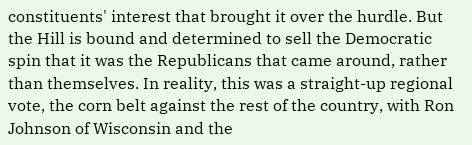constituents' interest that brought it over the hurdle. But the Hill is bound and determined to sell the Democratic spin that it was the Republicans that came around, rather than themselves. In reality, this was a straight-up regional vote, the corn belt against the rest of the country, with Ron Johnson of Wisconsin and the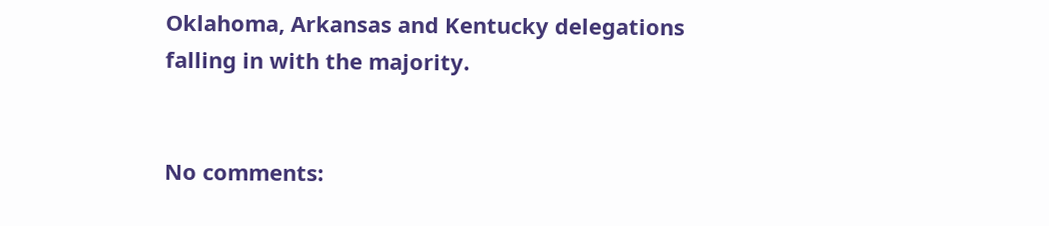Oklahoma, Arkansas and Kentucky delegations falling in with the majority.


No comments: